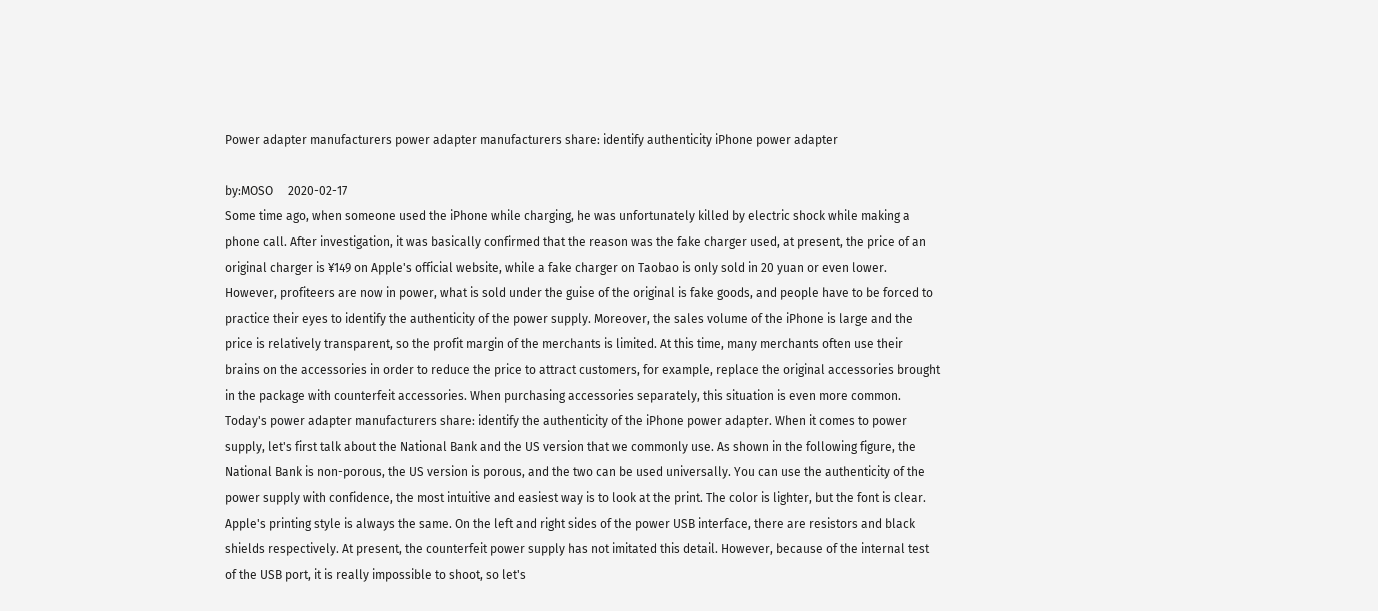Power adapter manufacturers power adapter manufacturers share: identify authenticity iPhone power adapter

by:MOSO     2020-02-17
Some time ago, when someone used the iPhone while charging, he was unfortunately killed by electric shock while making a phone call. After investigation, it was basically confirmed that the reason was the fake charger used, at present, the price of an original charger is ¥149 on Apple's official website, while a fake charger on Taobao is only sold in 20 yuan or even lower. However, profiteers are now in power, what is sold under the guise of the original is fake goods, and people have to be forced to practice their eyes to identify the authenticity of the power supply. Moreover, the sales volume of the iPhone is large and the price is relatively transparent, so the profit margin of the merchants is limited. At this time, many merchants often use their brains on the accessories in order to reduce the price to attract customers, for example, replace the original accessories brought in the package with counterfeit accessories. When purchasing accessories separately, this situation is even more common. Today's power adapter manufacturers share: identify the authenticity of the iPhone power adapter. When it comes to power supply, let's first talk about the National Bank and the US version that we commonly use. As shown in the following figure, the National Bank is non-porous, the US version is porous, and the two can be used universally. You can use the authenticity of the power supply with confidence, the most intuitive and easiest way is to look at the print. The color is lighter, but the font is clear. Apple's printing style is always the same. On the left and right sides of the power USB interface, there are resistors and black shields respectively. At present, the counterfeit power supply has not imitated this detail. However, because of the internal test of the USB port, it is really impossible to shoot, so let's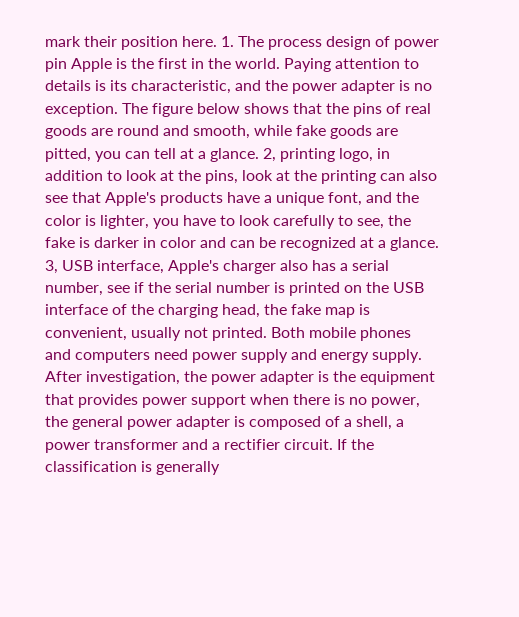mark their position here. 1. The process design of power pin Apple is the first in the world. Paying attention to details is its characteristic, and the power adapter is no exception. The figure below shows that the pins of real goods are round and smooth, while fake goods are pitted, you can tell at a glance. 2, printing logo, in addition to look at the pins, look at the printing can also see that Apple's products have a unique font, and the color is lighter, you have to look carefully to see, the fake is darker in color and can be recognized at a glance. 3, USB interface, Apple's charger also has a serial number, see if the serial number is printed on the USB interface of the charging head, the fake map is convenient, usually not printed. Both mobile phones and computers need power supply and energy supply. After investigation, the power adapter is the equipment that provides power support when there is no power, the general power adapter is composed of a shell, a power transformer and a rectifier circuit. If the classification is generally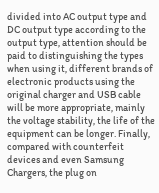divided into AC output type and DC output type according to the output type, attention should be paid to distinguishing the types when using it, different brands of electronic products using the original charger and USB cable will be more appropriate, mainly the voltage stability, the life of the equipment can be longer. Finally, compared with counterfeit devices and even Samsung Chargers, the plug on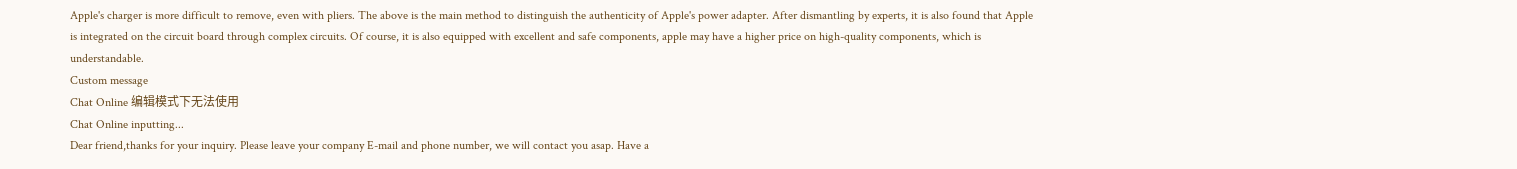Apple's charger is more difficult to remove, even with pliers. The above is the main method to distinguish the authenticity of Apple's power adapter. After dismantling by experts, it is also found that Apple is integrated on the circuit board through complex circuits. Of course, it is also equipped with excellent and safe components, apple may have a higher price on high-quality components, which is understandable.
Custom message
Chat Online 编辑模式下无法使用
Chat Online inputting...
Dear friend,thanks for your inquiry. Please leave your company E-mail and phone number, we will contact you asap. Have a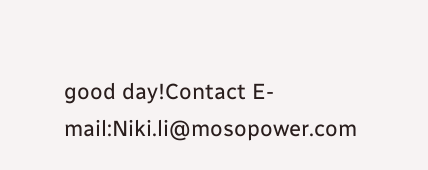good day!Contact E-mail:Niki.li@mosopower.com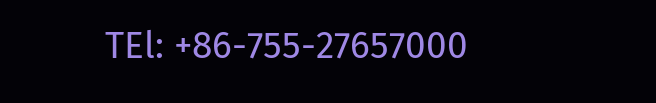TEl: +86-755-27657000